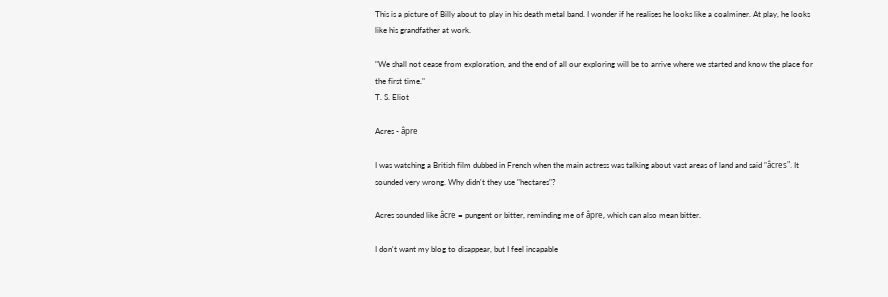This is a picture of Billy about to play in his death metal band. I wonder if he realises he looks like a coalminer. At play, he looks like his grandfather at work.

"We shall not cease from exploration, and the end of all our exploring will be to arrive where we started and know the place for the first time."
T. S. Eliot

Acres - âpre

I was watching a British film dubbed in French when the main actress was talking about vast areas of land and said "âcres". It sounded very wrong. Why didn't they use "hectares"?

Acres sounded like âcre = pungent or bitter, reminding me of âpre, which can also mean bitter.

I don't want my blog to disappear, but I feel incapable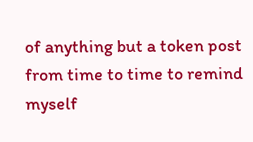of anything but a token post from time to time to remind myself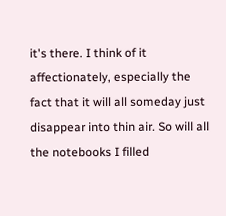it's there. I think of it affectionately, especially the fact that it will all someday just disappear into thin air. So will all the notebooks I filled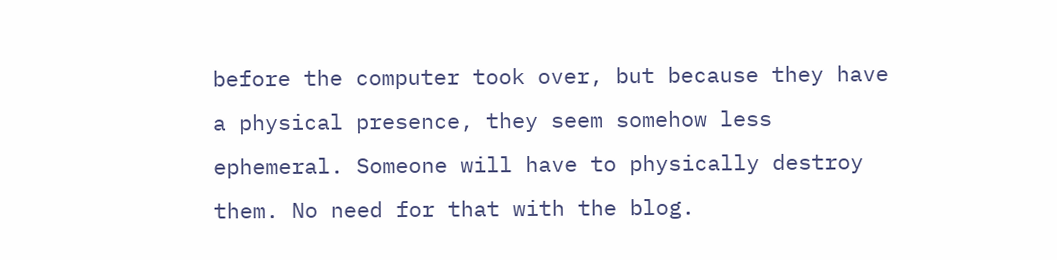before the computer took over, but because they have a physical presence, they seem somehow less ephemeral. Someone will have to physically destroy them. No need for that with the blog.